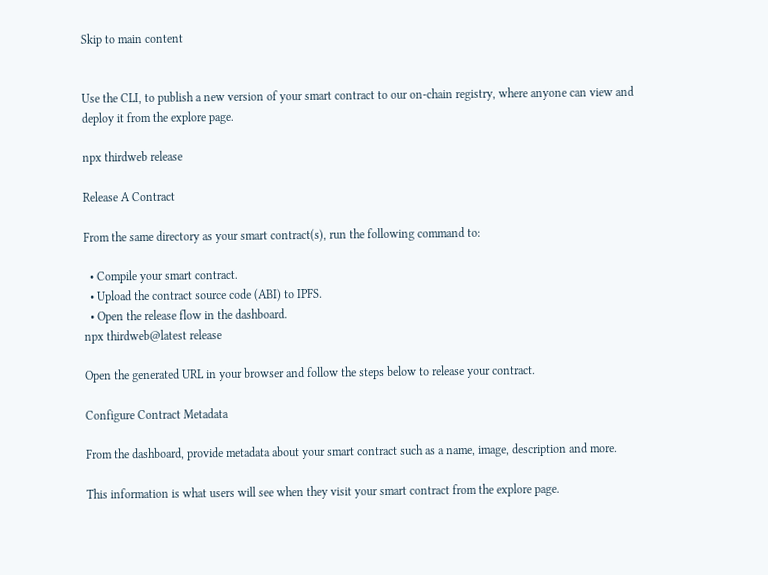Skip to main content


Use the CLI, to publish a new version of your smart contract to our on-chain registry, where anyone can view and deploy it from the explore page.

npx thirdweb release

Release A Contract

From the same directory as your smart contract(s), run the following command to:

  • Compile your smart contract.
  • Upload the contract source code (ABI) to IPFS.
  • Open the release flow in the dashboard.
npx thirdweb@latest release

Open the generated URL in your browser and follow the steps below to release your contract.

Configure Contract Metadata

From the dashboard, provide metadata about your smart contract such as a name, image, description and more.

This information is what users will see when they visit your smart contract from the explore page.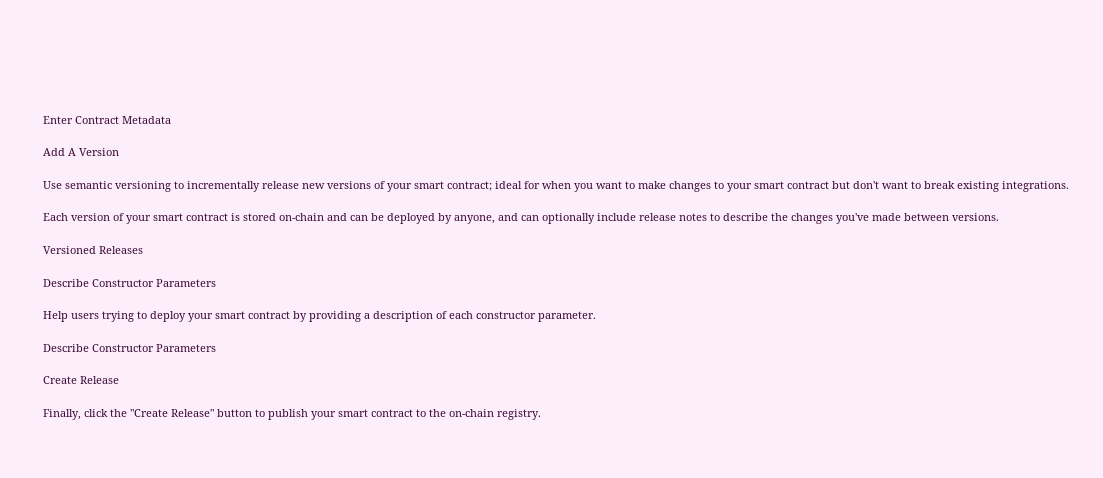Enter Contract Metadata

Add A Version

Use semantic versioning to incrementally release new versions of your smart contract; ideal for when you want to make changes to your smart contract but don't want to break existing integrations.

Each version of your smart contract is stored on-chain and can be deployed by anyone, and can optionally include release notes to describe the changes you've made between versions.

Versioned Releases

Describe Constructor Parameters

Help users trying to deploy your smart contract by providing a description of each constructor parameter.

Describe Constructor Parameters

Create Release

Finally, click the "Create Release" button to publish your smart contract to the on-chain registry.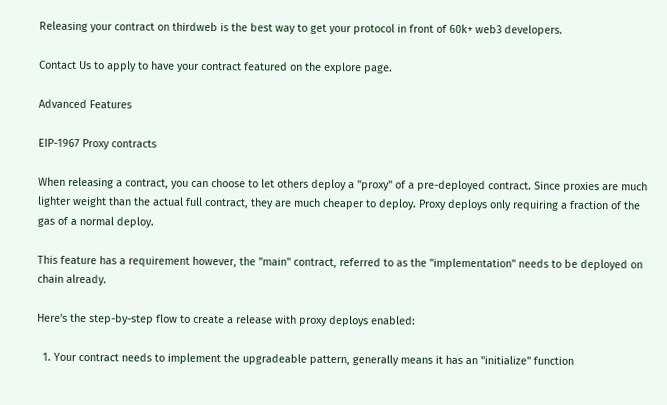Releasing your contract on thirdweb is the best way to get your protocol in front of 60k+ web3 developers.

Contact Us to apply to have your contract featured on the explore page.

Advanced Features

EIP-1967 Proxy contracts

When releasing a contract, you can choose to let others deploy a "proxy" of a pre-deployed contract. Since proxies are much lighter weight than the actual full contract, they are much cheaper to deploy. Proxy deploys only requiring a fraction of the gas of a normal deploy.

This feature has a requirement however, the "main" contract, referred to as the "implementation" needs to be deployed on chain already.

Here's the step-by-step flow to create a release with proxy deploys enabled:

  1. Your contract needs to implement the upgradeable pattern, generally means it has an "initialize" function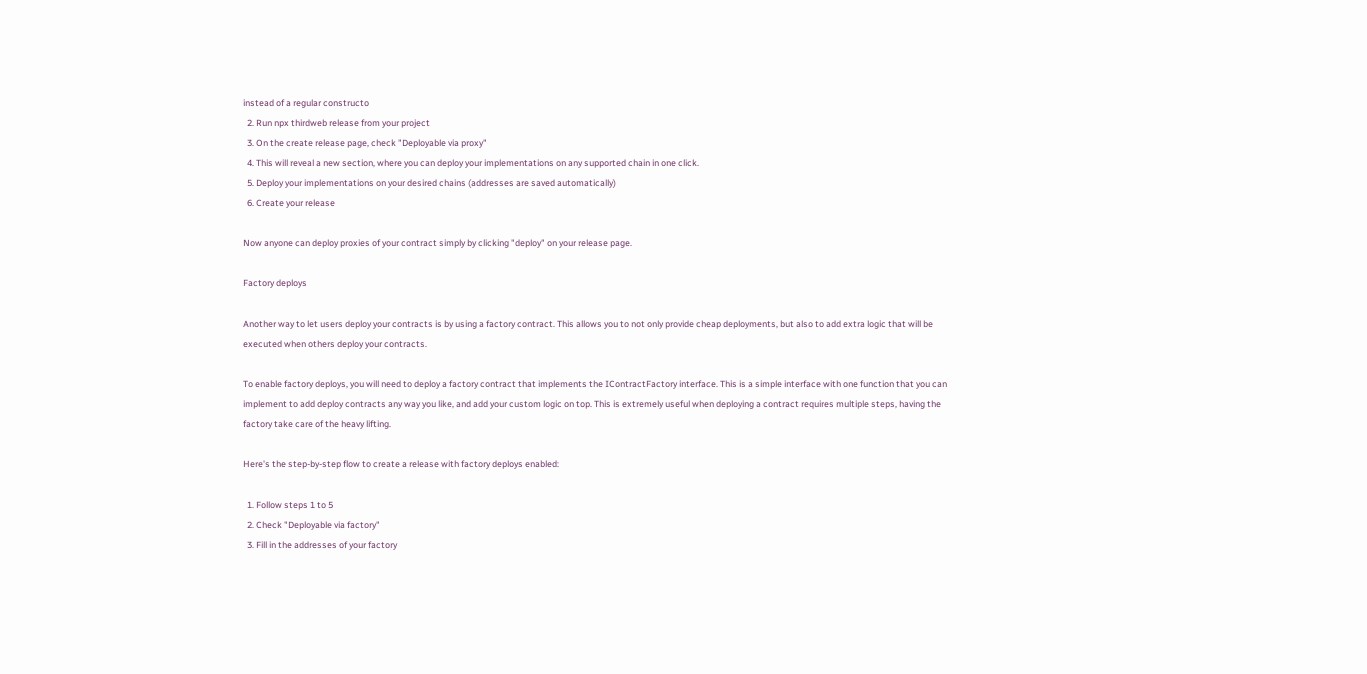instead of a regular constructo
  2. Run npx thirdweb release from your project
  3. On the create release page, check "Deployable via proxy"
  4. This will reveal a new section, where you can deploy your implementations on any supported chain in one click.
  5. Deploy your implementations on your desired chains (addresses are saved automatically)
  6. Create your release

Now anyone can deploy proxies of your contract simply by clicking "deploy" on your release page.

Factory deploys

Another way to let users deploy your contracts is by using a factory contract. This allows you to not only provide cheap deployments, but also to add extra logic that will be executed when others deploy your contracts.

To enable factory deploys, you will need to deploy a factory contract that implements the IContractFactory interface. This is a simple interface with one function that you can implement to add deploy contracts any way you like, and add your custom logic on top. This is extremely useful when deploying a contract requires multiple steps, having the factory take care of the heavy lifting.

Here's the step-by-step flow to create a release with factory deploys enabled:

  1. Follow steps 1 to 5
  2. Check "Deployable via factory"
  3. Fill in the addresses of your factory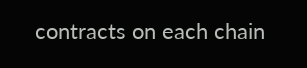contracts on each chain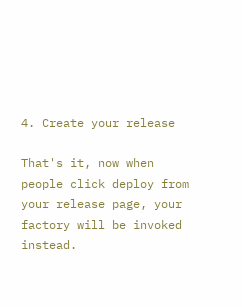4. Create your release

That's it, now when people click deploy from your release page, your factory will be invoked instead.